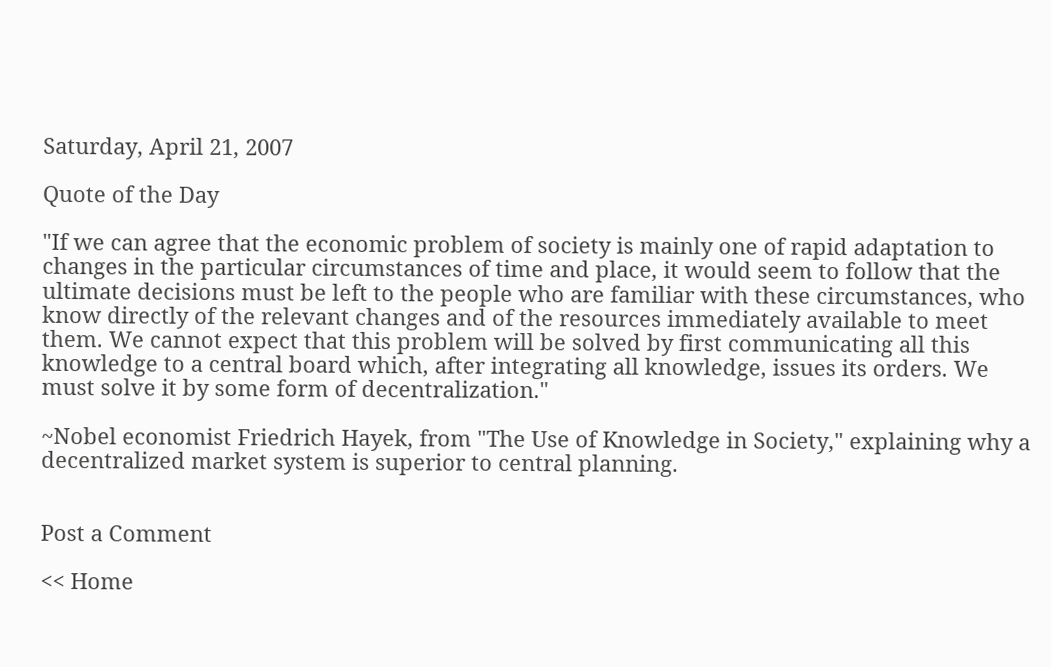Saturday, April 21, 2007

Quote of the Day

"If we can agree that the economic problem of society is mainly one of rapid adaptation to changes in the particular circumstances of time and place, it would seem to follow that the ultimate decisions must be left to the people who are familiar with these circumstances, who know directly of the relevant changes and of the resources immediately available to meet them. We cannot expect that this problem will be solved by first communicating all this knowledge to a central board which, after integrating all knowledge, issues its orders. We must solve it by some form of decentralization."

~Nobel economist Friedrich Hayek, from "The Use of Knowledge in Society," explaining why a decentralized market system is superior to central planning.


Post a Comment

<< Home